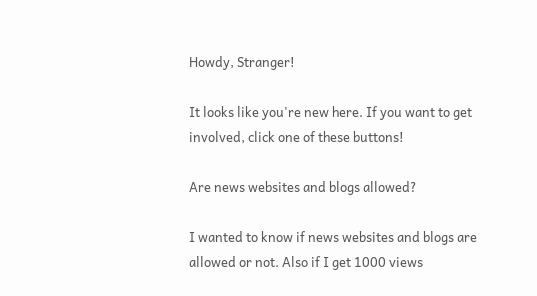Howdy, Stranger!

It looks like you're new here. If you want to get involved, click one of these buttons!

Are news websites and blogs allowed?

I wanted to know if news websites and blogs are allowed or not. Also if I get 1000 views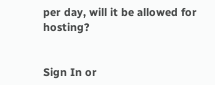per day, will it be allowed for hosting?


Sign In or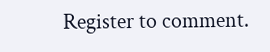Register to comment.